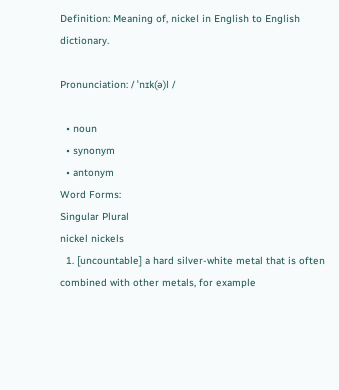Definition: Meaning of, nickel in English to English dictionary.

Pronunciation: / ˈnɪk(ə)l /

  • noun
  • synonym
  • antonym
Word Forms:
Singular Plural
nickel nickels
  1. [uncountable] a hard silver-white metal that is often combined with other metals, for example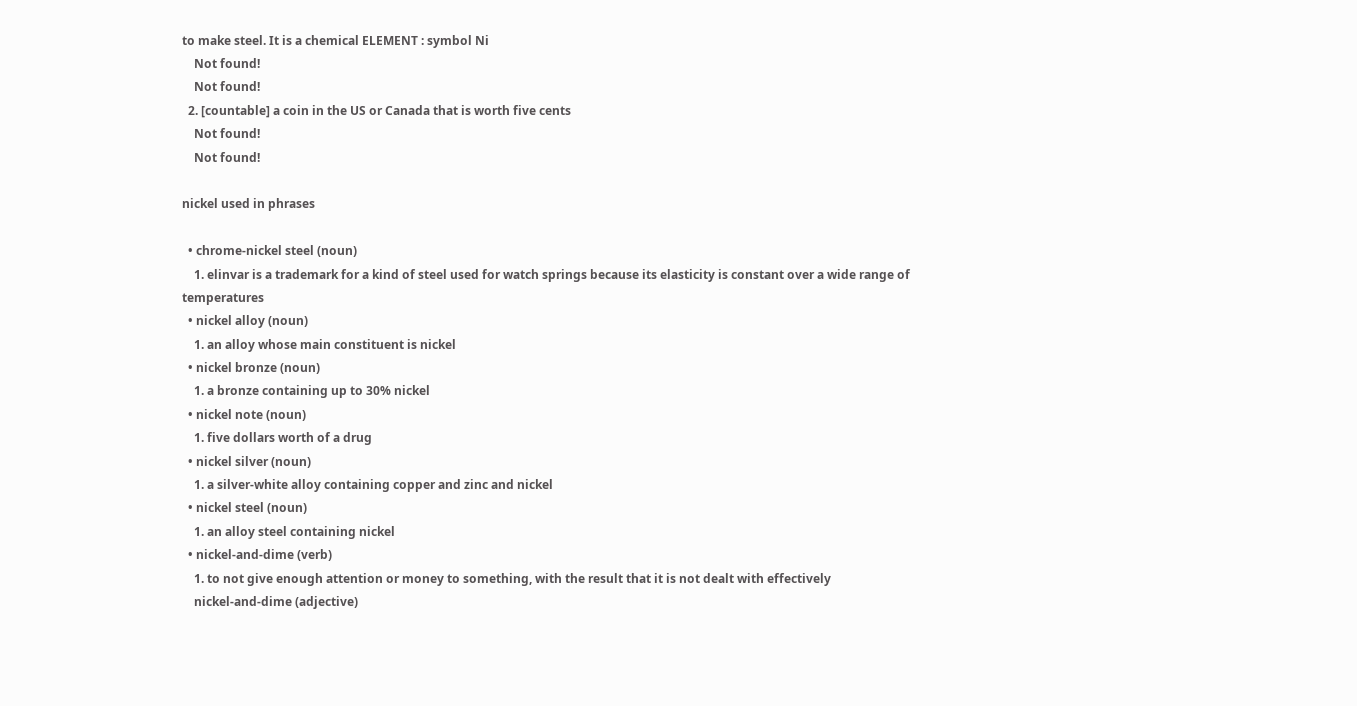to make steel. It is a chemical ELEMENT : symbol Ni
    Not found!
    Not found!
  2. [countable] a coin in the US or Canada that is worth five cents
    Not found!
    Not found!

nickel used in phrases

  • chrome-nickel steel (noun)
    1. elinvar is a trademark for a kind of steel used for watch springs because its elasticity is constant over a wide range of temperatures
  • nickel alloy (noun)
    1. an alloy whose main constituent is nickel
  • nickel bronze (noun)
    1. a bronze containing up to 30% nickel
  • nickel note (noun)
    1. five dollars worth of a drug
  • nickel silver (noun)
    1. a silver-white alloy containing copper and zinc and nickel
  • nickel steel (noun)
    1. an alloy steel containing nickel
  • nickel-and-dime (verb)
    1. to not give enough attention or money to something, with the result that it is not dealt with effectively
    nickel-and-dime (adjective)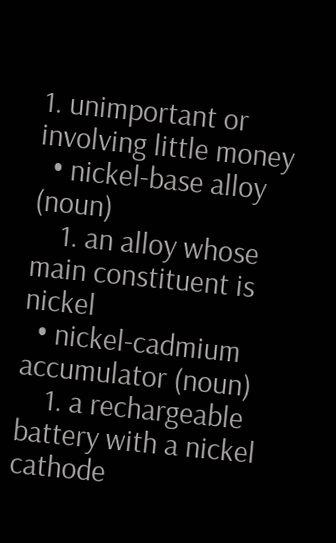1. unimportant or involving little money
  • nickel-base alloy (noun)
    1. an alloy whose main constituent is nickel
  • nickel-cadmium accumulator (noun)
    1. a rechargeable battery with a nickel cathode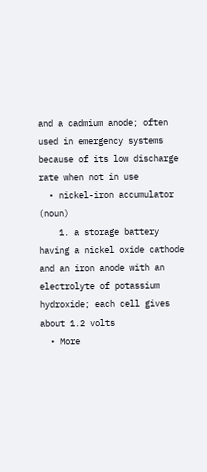and a cadmium anode; often used in emergency systems because of its low discharge rate when not in use
  • nickel-iron accumulator (noun)
    1. a storage battery having a nickel oxide cathode and an iron anode with an electrolyte of potassium hydroxide; each cell gives about 1.2 volts
  • More